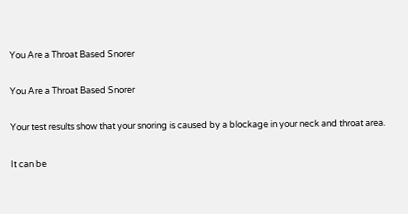You Are a Throat Based Snorer

You Are a Throat Based Snorer

Your test results show that your snoring is caused by a blockage in your neck and throat area.

It can be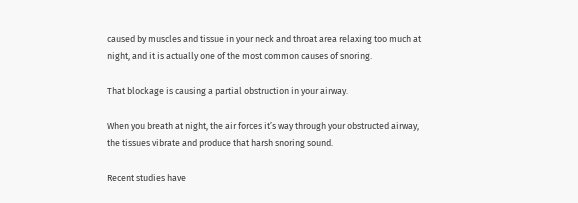caused by muscles and tissue in your neck and throat area relaxing too much at night, and it is actually one of the most common causes of snoring.

That blockage is causing a partial obstruction in your airway.

When you breath at night, the air forces it’s way through your obstructed airway, the tissues vibrate and produce that harsh snoring sound.

Recent studies have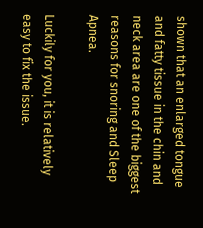shown that an enlarged tongue and fatty tissue in the chin and neck area are one of the biggest reasons for snoring and Sleep Apnea.

Luckily for you, it is relatively easy to fix the issue.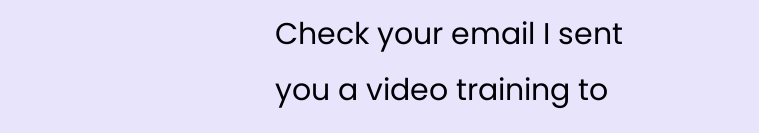Check your email I sent you a video training to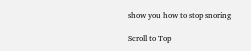show you how to stop snoring

Scroll to Top